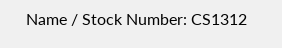Name / Stock Number: CS1312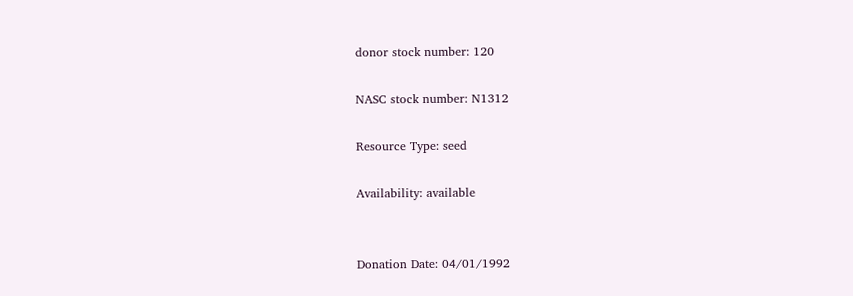donor stock number: 120

NASC stock number: N1312

Resource Type: seed

Availability: available


Donation Date: 04/01/1992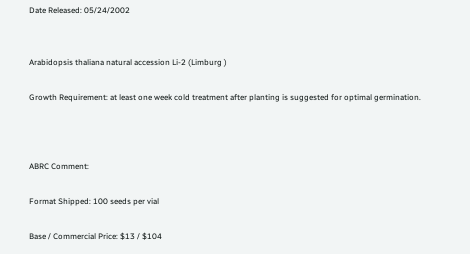Date Released: 05/24/2002


Arabidopsis thaliana natural accession Li-2 (Limburg )

Growth Requirement: at least one week cold treatment after planting is suggested for optimal germination.



ABRC Comment:

Format Shipped: 100 seeds per vial

Base / Commercial Price: $13 / $104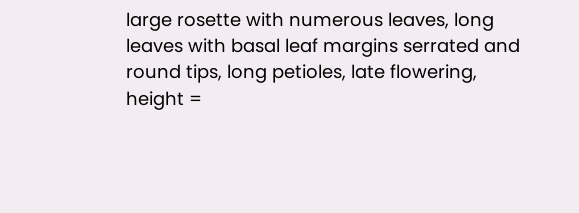large rosette with numerous leaves, long leaves with basal leaf margins serrated and round tips, long petioles, late flowering, height =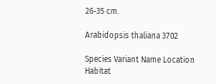26-35 cm.

Arabidopsis thaliana 3702

Species Variant Name Location Habitat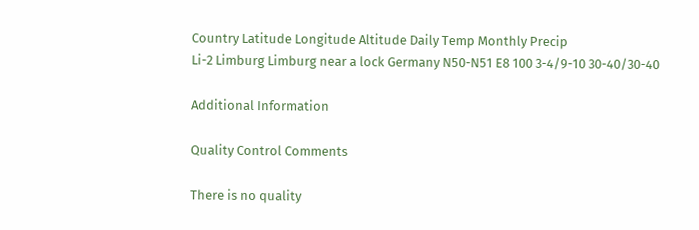Country Latitude Longitude Altitude Daily Temp Monthly Precip
Li-2 Limburg Limburg near a lock Germany N50-N51 E8 100 3-4/9-10 30-40/30-40

Additional Information

Quality Control Comments

There is no quality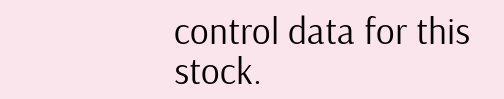control data for this stock.